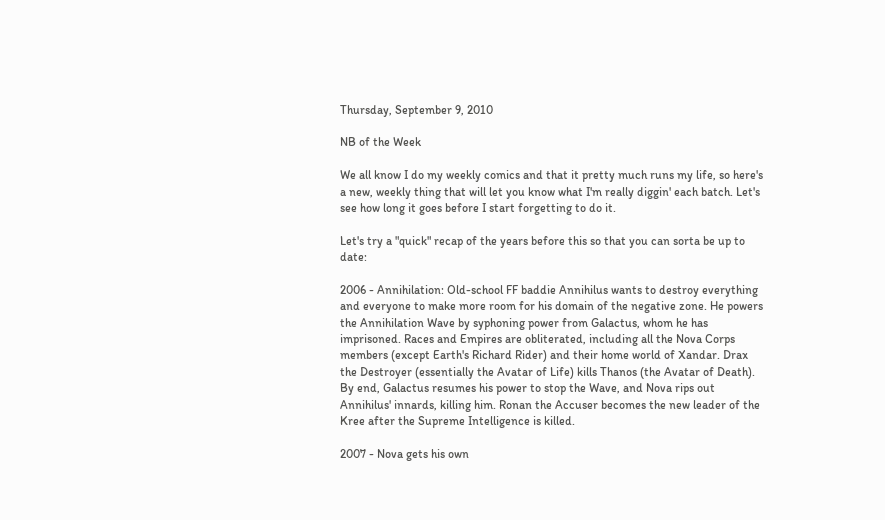Thursday, September 9, 2010

NB of the Week

We all know I do my weekly comics and that it pretty much runs my life, so here's a new, weekly thing that will let you know what I'm really diggin' each batch. Let's see how long it goes before I start forgetting to do it.

Let's try a "quick" recap of the years before this so that you can sorta be up to date:

2006 - Annihilation: Old-school FF baddie Annihilus wants to destroy everything and everyone to make more room for his domain of the negative zone. He powers the Annihilation Wave by syphoning power from Galactus, whom he has imprisoned. Races and Empires are obliterated, including all the Nova Corps members (except Earth's Richard Rider) and their home world of Xandar. Drax the Destroyer (essentially the Avatar of Life) kills Thanos (the Avatar of Death). By end, Galactus resumes his power to stop the Wave, and Nova rips out Annihilus' innards, killing him. Ronan the Accuser becomes the new leader of the Kree after the Supreme Intelligence is killed.

2007 - Nova gets his own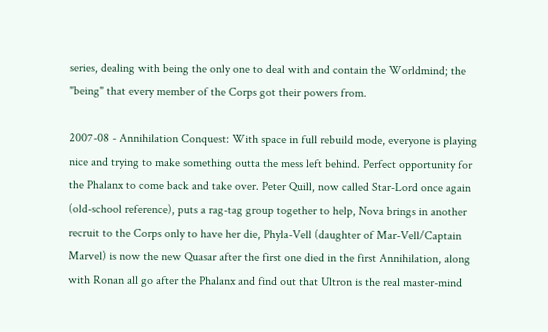series, dealing with being the only one to deal with and contain the Worldmind; the "being" that every member of the Corps got their powers from.

2007-08 - Annihilation Conquest: With space in full rebuild mode, everyone is playing nice and trying to make something outta the mess left behind. Perfect opportunity for the Phalanx to come back and take over. Peter Quill, now called Star-Lord once again (old-school reference), puts a rag-tag group together to help, Nova brings in another recruit to the Corps only to have her die, Phyla-Vell (daughter of Mar-Vell/Captain Marvel) is now the new Quasar after the first one died in the first Annihilation, along with Ronan all go after the Phalanx and find out that Ultron is the real master-mind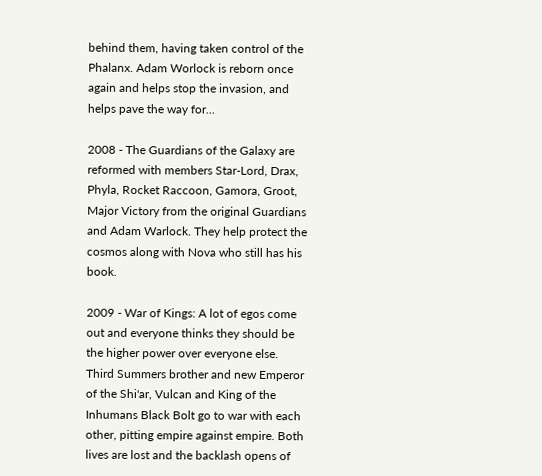behind them, having taken control of the Phalanx. Adam Worlock is reborn once again and helps stop the invasion, and helps pave the way for...

2008 - The Guardians of the Galaxy are reformed with members Star-Lord, Drax, Phyla, Rocket Raccoon, Gamora, Groot, Major Victory from the original Guardians and Adam Warlock. They help protect the cosmos along with Nova who still has his book.

2009 - War of Kings: A lot of egos come out and everyone thinks they should be the higher power over everyone else. Third Summers brother and new Emperor of the Shi'ar, Vulcan and King of the Inhumans Black Bolt go to war with each other, pitting empire against empire. Both lives are lost and the backlash opens of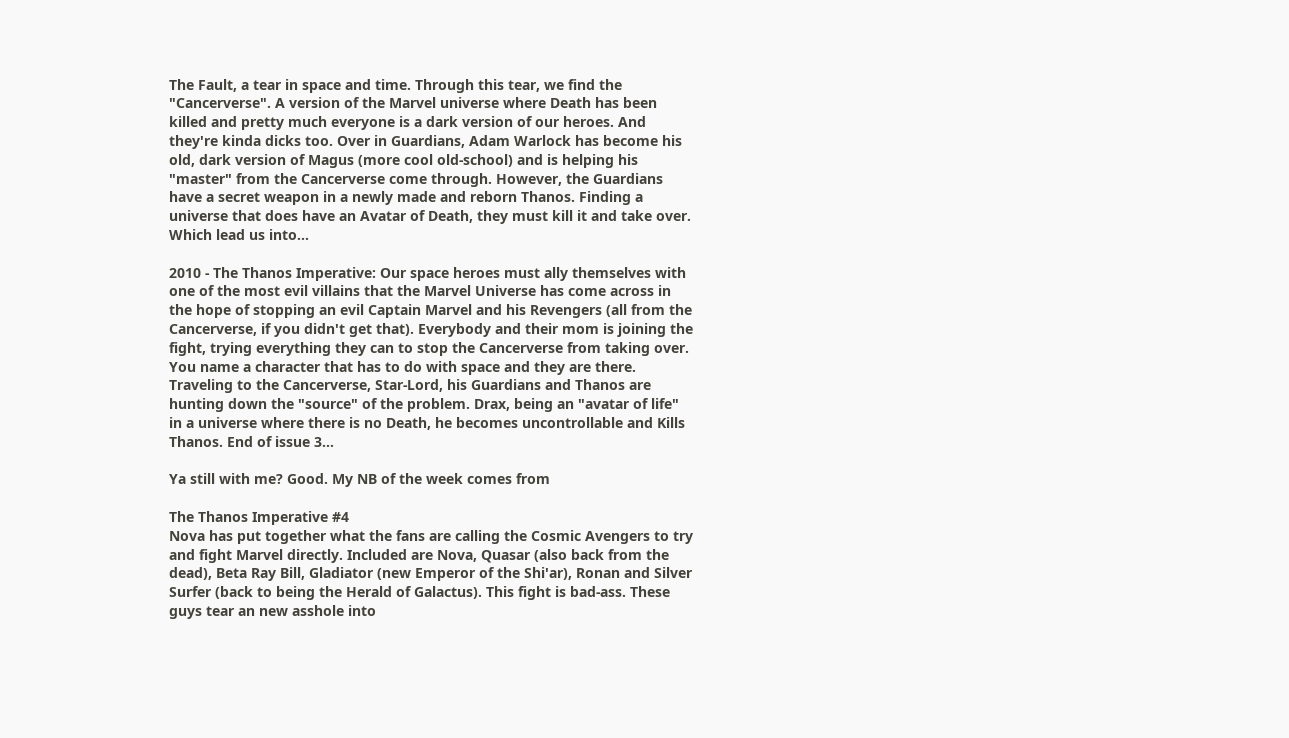The Fault, a tear in space and time. Through this tear, we find the "Cancerverse". A version of the Marvel universe where Death has been killed and pretty much everyone is a dark version of our heroes. And they're kinda dicks too. Over in Guardians, Adam Warlock has become his old, dark version of Magus (more cool old-school) and is helping his "master" from the Cancerverse come through. However, the Guardians have a secret weapon in a newly made and reborn Thanos. Finding a universe that does have an Avatar of Death, they must kill it and take over. Which lead us into...

2010 - The Thanos Imperative: Our space heroes must ally themselves with one of the most evil villains that the Marvel Universe has come across in the hope of stopping an evil Captain Marvel and his Revengers (all from the Cancerverse, if you didn't get that). Everybody and their mom is joining the fight, trying everything they can to stop the Cancerverse from taking over. You name a character that has to do with space and they are there. Traveling to the Cancerverse, Star-Lord, his Guardians and Thanos are hunting down the "source" of the problem. Drax, being an "avatar of life" in a universe where there is no Death, he becomes uncontrollable and Kills Thanos. End of issue 3...

Ya still with me? Good. My NB of the week comes from

The Thanos Imperative #4
Nova has put together what the fans are calling the Cosmic Avengers to try and fight Marvel directly. Included are Nova, Quasar (also back from the dead), Beta Ray Bill, Gladiator (new Emperor of the Shi'ar), Ronan and Silver Surfer (back to being the Herald of Galactus). This fight is bad-ass. These guys tear an new asshole into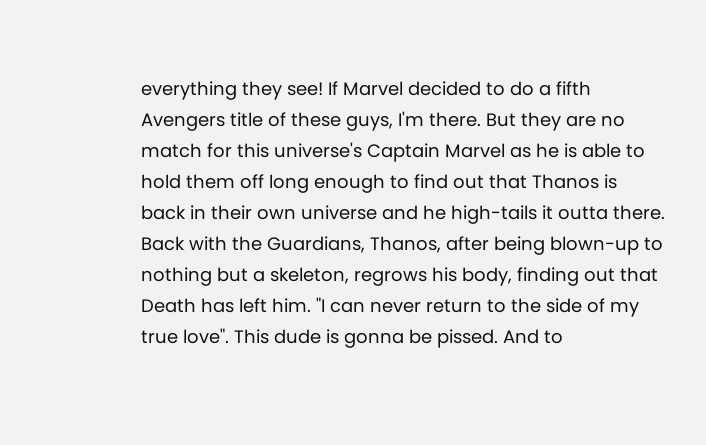everything they see! If Marvel decided to do a fifth Avengers title of these guys, I'm there. But they are no match for this universe's Captain Marvel as he is able to hold them off long enough to find out that Thanos is back in their own universe and he high-tails it outta there. Back with the Guardians, Thanos, after being blown-up to nothing but a skeleton, regrows his body, finding out that Death has left him. "I can never return to the side of my true love". This dude is gonna be pissed. And to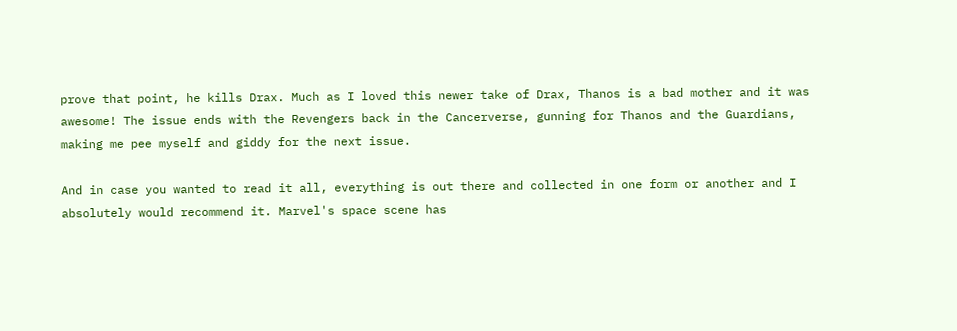prove that point, he kills Drax. Much as I loved this newer take of Drax, Thanos is a bad mother and it was awesome! The issue ends with the Revengers back in the Cancerverse, gunning for Thanos and the Guardians, making me pee myself and giddy for the next issue.

And in case you wanted to read it all, everything is out there and collected in one form or another and I absolutely would recommend it. Marvel's space scene has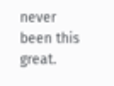never been this great.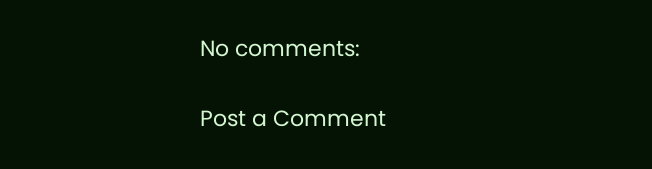No comments:

Post a Comment